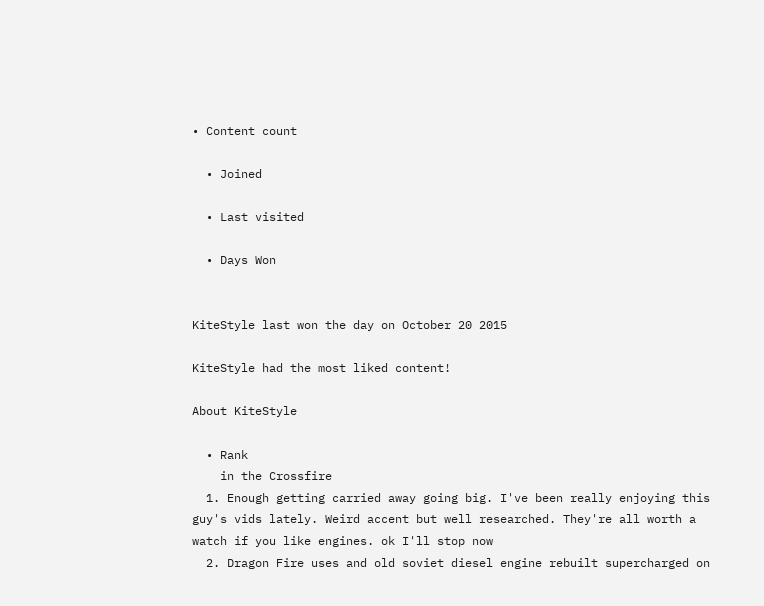• Content count

  • Joined

  • Last visited

  • Days Won


KiteStyle last won the day on October 20 2015

KiteStyle had the most liked content!

About KiteStyle

  • Rank
    in the Crossfire
  1. Enough getting carried away going big. I've been really enjoying this guy's vids lately. Weird accent but well researched. They're all worth a watch if you like engines. ok I'll stop now
  2. Dragon Fire uses and old soviet diesel engine rebuilt supercharged on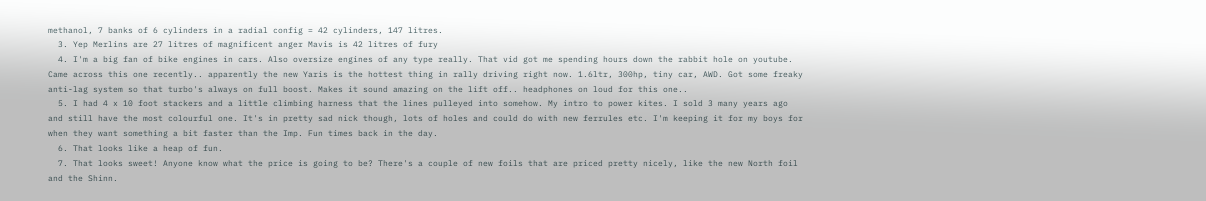methanol, 7 banks of 6 cylinders in a radial config = 42 cylinders, 147 litres.
  3. Yep Merlins are 27 litres of magnificent anger Mavis is 42 litres of fury
  4. I'm a big fan of bike engines in cars. Also oversize engines of any type really. That vid got me spending hours down the rabbit hole on youtube. Came across this one recently.. apparently the new Yaris is the hottest thing in rally driving right now. 1.6ltr, 300hp, tiny car, AWD. Got some freaky anti-lag system so that turbo's always on full boost. Makes it sound amazing on the lift off.. headphones on loud for this one..
  5. I had 4 x 10 foot stackers and a little climbing harness that the lines pulleyed into somehow. My intro to power kites. I sold 3 many years ago and still have the most colourful one. It's in pretty sad nick though, lots of holes and could do with new ferrules etc. I'm keeping it for my boys for when they want something a bit faster than the Imp. Fun times back in the day.
  6. That looks like a heap of fun.
  7. That looks sweet! Anyone know what the price is going to be? There's a couple of new foils that are priced pretty nicely, like the new North foil and the Shinn.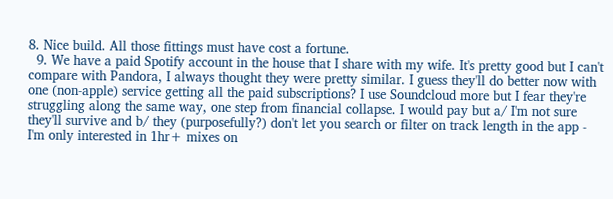8. Nice build. All those fittings must have cost a fortune.
  9. We have a paid Spotify account in the house that I share with my wife. It's pretty good but I can't compare with Pandora, I always thought they were pretty similar. I guess they'll do better now with one (non-apple) service getting all the paid subscriptions? I use Soundcloud more but I fear they're struggling along the same way, one step from financial collapse. I would pay but a/ I'm not sure they'll survive and b/ they (purposefully?) don't let you search or filter on track length in the app - I'm only interested in 1hr+ mixes on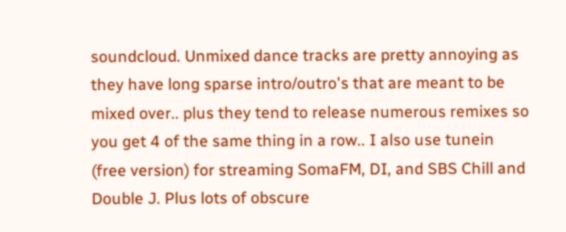soundcloud. Unmixed dance tracks are pretty annoying as they have long sparse intro/outro's that are meant to be mixed over.. plus they tend to release numerous remixes so you get 4 of the same thing in a row.. I also use tunein (free version) for streaming SomaFM, DI, and SBS Chill and Double J. Plus lots of obscure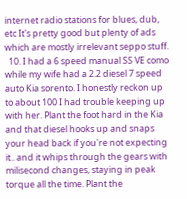internet radio stations for blues, dub, etc It's pretty good but plenty of ads which are mostly irrelevant seppo stuff.
  10. I had a 6 speed manual SS VE como while my wife had a 2.2 diesel 7 speed auto Kia sorento. I honestly reckon up to about 100 I had trouble keeping up with her. Plant the foot hard in the Kia and that diesel hooks up and snaps your head back if you're not expecting it.. and it whips through the gears with milisecond changes, staying in peak torque all the time. Plant the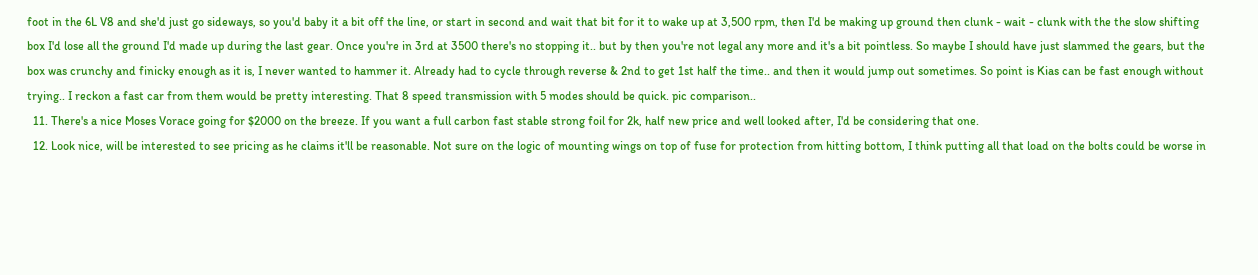foot in the 6L V8 and she'd just go sideways, so you'd baby it a bit off the line, or start in second and wait that bit for it to wake up at 3,500 rpm, then I'd be making up ground then clunk - wait - clunk with the the slow shifting box I'd lose all the ground I'd made up during the last gear. Once you're in 3rd at 3500 there's no stopping it.. but by then you're not legal any more and it's a bit pointless. So maybe I should have just slammed the gears, but the box was crunchy and finicky enough as it is, I never wanted to hammer it. Already had to cycle through reverse & 2nd to get 1st half the time.. and then it would jump out sometimes. So point is Kias can be fast enough without trying.. I reckon a fast car from them would be pretty interesting. That 8 speed transmission with 5 modes should be quick. pic comparison..
  11. There's a nice Moses Vorace going for $2000 on the breeze. If you want a full carbon fast stable strong foil for 2k, half new price and well looked after, I'd be considering that one.
  12. Look nice, will be interested to see pricing as he claims it'll be reasonable. Not sure on the logic of mounting wings on top of fuse for protection from hitting bottom, I think putting all that load on the bolts could be worse in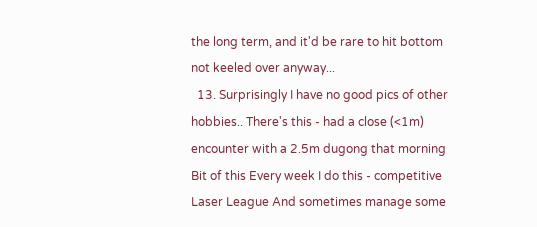the long term, and it'd be rare to hit bottom not keeled over anyway...
  13. Surprisingly I have no good pics of other hobbies.. There's this - had a close (<1m) encounter with a 2.5m dugong that morning Bit of this Every week I do this - competitive Laser League And sometimes manage some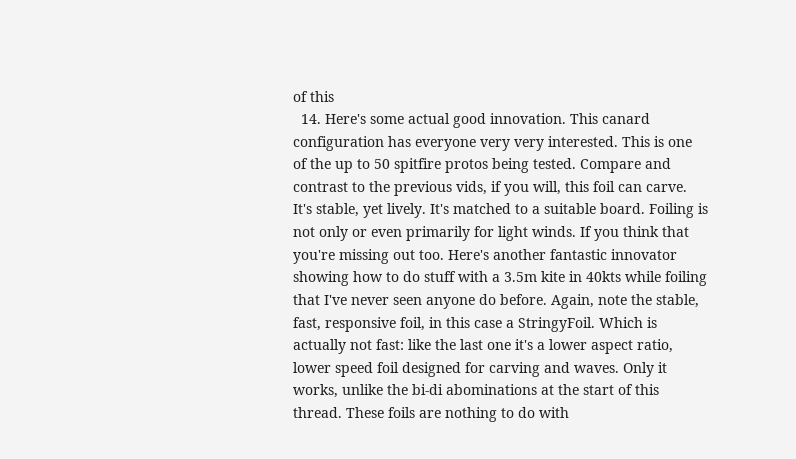of this
  14. Here's some actual good innovation. This canard configuration has everyone very very interested. This is one of the up to 50 spitfire protos being tested. Compare and contrast to the previous vids, if you will, this foil can carve. It's stable, yet lively. It's matched to a suitable board. Foiling is not only or even primarily for light winds. If you think that you're missing out too. Here's another fantastic innovator showing how to do stuff with a 3.5m kite in 40kts while foiling that I've never seen anyone do before. Again, note the stable, fast, responsive foil, in this case a StringyFoil. Which is actually not fast: like the last one it's a lower aspect ratio, lower speed foil designed for carving and waves. Only it works, unlike the bi-di abominations at the start of this thread. These foils are nothing to do with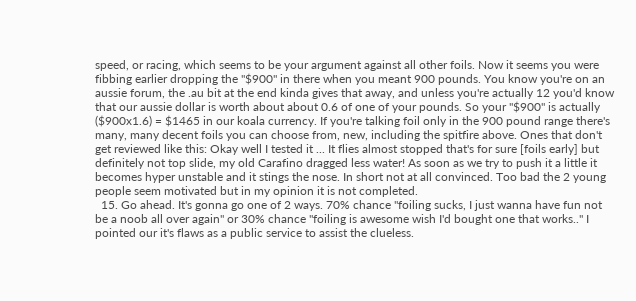speed, or racing, which seems to be your argument against all other foils. Now it seems you were fibbing earlier dropping the "$900" in there when you meant 900 pounds. You know you're on an aussie forum, the .au bit at the end kinda gives that away, and unless you're actually 12 you'd know that our aussie dollar is worth about about 0.6 of one of your pounds. So your "$900" is actually ($900x1.6) = $1465 in our koala currency. If you're talking foil only in the 900 pound range there's many, many decent foils you can choose from, new, including the spitfire above. Ones that don't get reviewed like this: Okay well I tested it ... It flies almost stopped that's for sure [foils early] but definitely not top slide, my old Carafino dragged less water! As soon as we try to push it a little it becomes hyper unstable and it stings the nose. In short not at all convinced. Too bad the 2 young people seem motivated but in my opinion it is not completed.
  15. Go ahead. It's gonna go one of 2 ways. 70% chance "foiling sucks, I just wanna have fun not be a noob all over again" or 30% chance "foiling is awesome wish I'd bought one that works.." I pointed our it's flaws as a public service to assist the clueless.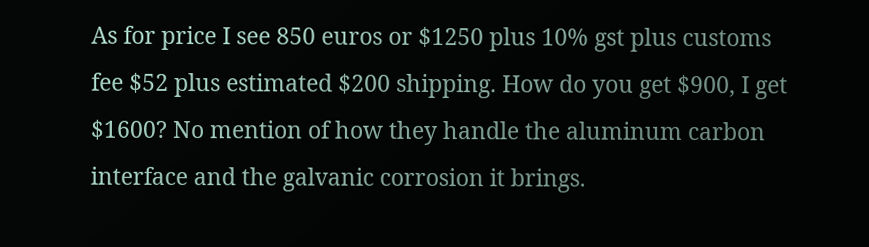As for price I see 850 euros or $1250 plus 10% gst plus customs fee $52 plus estimated $200 shipping. How do you get $900, I get $1600? No mention of how they handle the aluminum carbon interface and the galvanic corrosion it brings.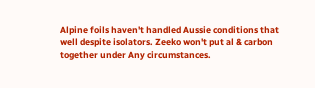Alpine foils haven't handled Aussie conditions that well despite isolators. Zeeko won't put al & carbon together under Any circumstances.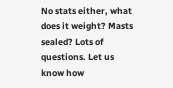No stats either, what does it weight? Masts sealed? Lots of questions. Let us know how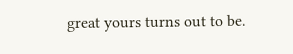great yours turns out to be.